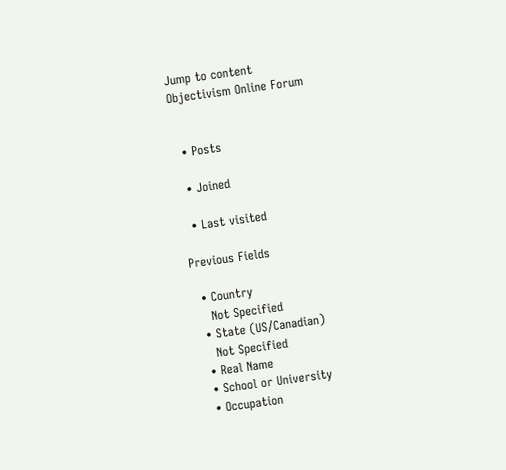Jump to content
Objectivism Online Forum


  • Posts

  • Joined

  • Last visited

Previous Fields

  • Country
    Not Specified
  • State (US/Canadian)
    Not Specified
  • Real Name
  • School or University
  • Occupation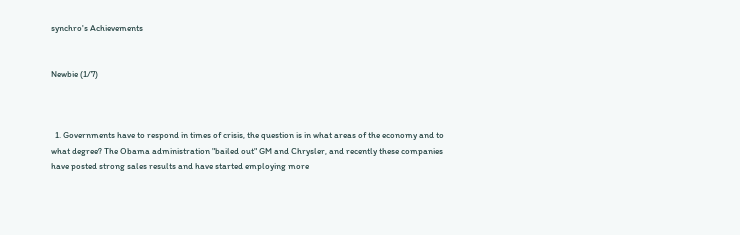synchro's Achievements


Newbie (1/7)



  1. Governments have to respond in times of crisis, the question is in what areas of the economy and to what degree? The Obama administration "bailed out" GM and Chrysler, and recently these companies have posted strong sales results and have started employing more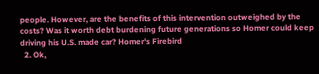people. However, are the benefits of this intervention outweighed by the costs? Was it worth debt burdening future generations so Homer could keep driving his U.S. made car? Homer's Firebird
  2. Ok,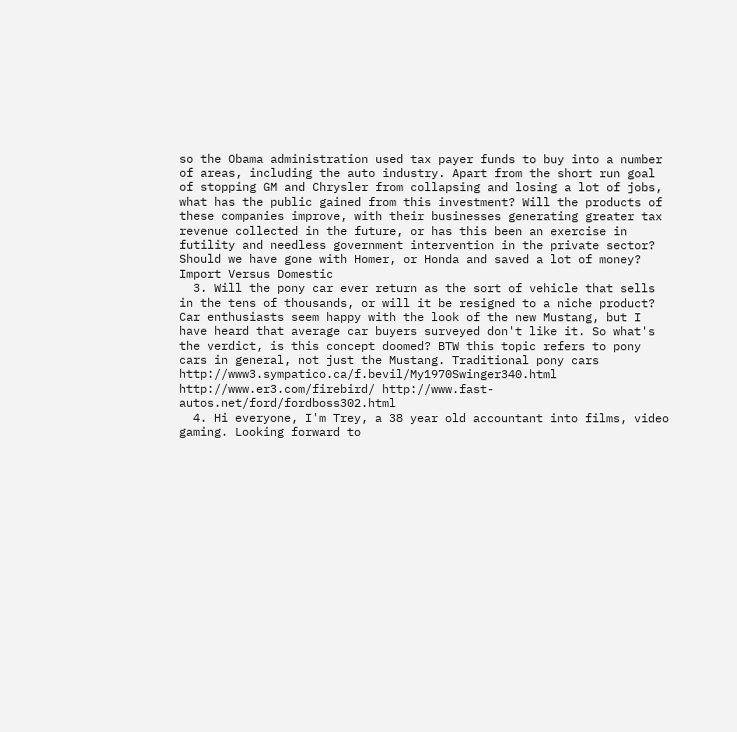so the Obama administration used tax payer funds to buy into a number of areas, including the auto industry. Apart from the short run goal of stopping GM and Chrysler from collapsing and losing a lot of jobs, what has the public gained from this investment? Will the products of these companies improve, with their businesses generating greater tax revenue collected in the future, or has this been an exercise in futility and needless government intervention in the private sector? Should we have gone with Homer, or Honda and saved a lot of money? Import Versus Domestic
  3. Will the pony car ever return as the sort of vehicle that sells in the tens of thousands, or will it be resigned to a niche product? Car enthusiasts seem happy with the look of the new Mustang, but I have heard that average car buyers surveyed don't like it. So what's the verdict, is this concept doomed? BTW this topic refers to pony cars in general, not just the Mustang. Traditional pony cars http://www3.sympatico.ca/f.bevil/My1970Swinger340.html http://www.er3.com/firebird/ http://www.fast-autos.net/ford/fordboss302.html
  4. Hi everyone, I'm Trey, a 38 year old accountant into films, video gaming. Looking forward to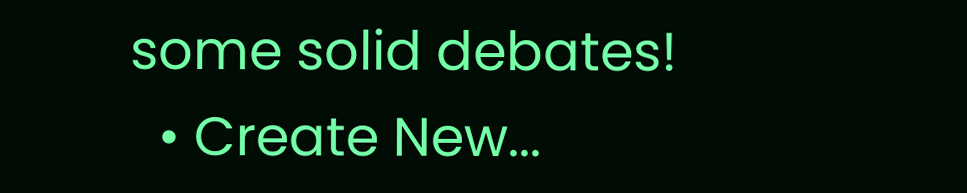some solid debates!
  • Create New...